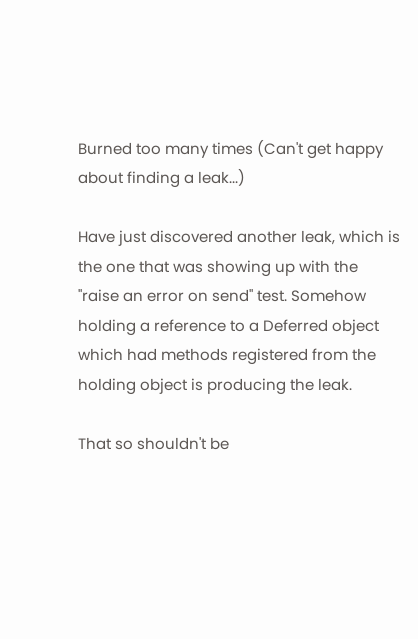Burned too many times (Can't get happy about finding a leak...)

Have just discovered another leak, which is the one that was showing up with the "raise an error on send" test. Somehow holding a reference to a Deferred object which had methods registered from the holding object is producing the leak.

That so shouldn't be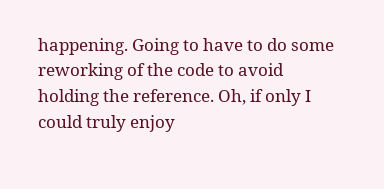happening. Going to have to do some reworking of the code to avoid holding the reference. Oh, if only I could truly enjoy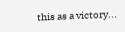this as a victory...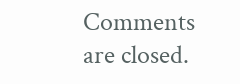Comments are closed.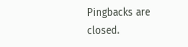Pingbacks are closed.